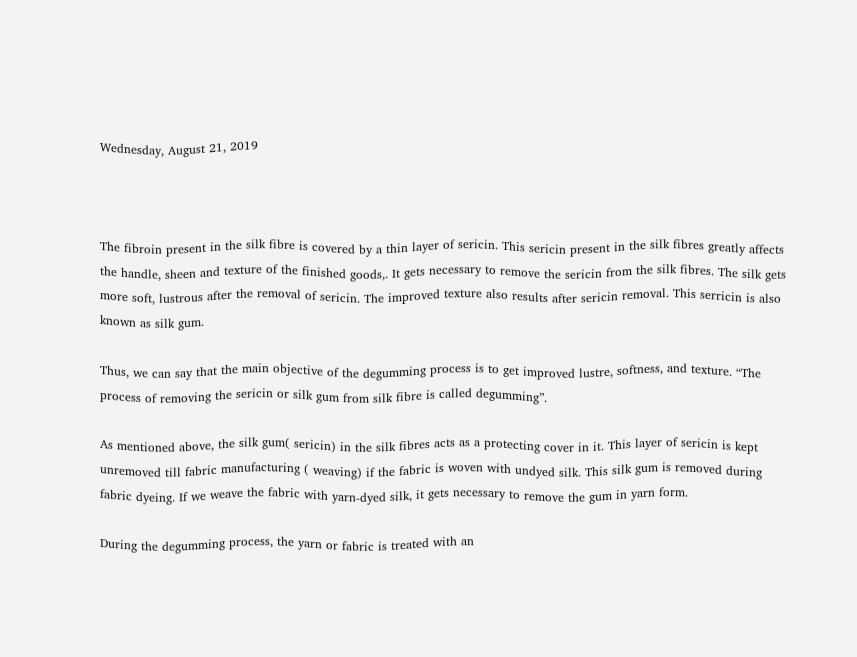Wednesday, August 21, 2019



The fibroin present in the silk fibre is covered by a thin layer of sericin. This sericin present in the silk fibres greatly affects the handle, sheen and texture of the finished goods,. It gets necessary to remove the sericin from the silk fibres. The silk gets more soft, lustrous after the removal of sericin. The improved texture also results after sericin removal. This serricin is also known as silk gum.

Thus, we can say that the main objective of the degumming process is to get improved lustre, softness, and texture. “The process of removing the sericin or silk gum from silk fibre is called degumming”.

As mentioned above, the silk gum( sericin) in the silk fibres acts as a protecting cover in it. This layer of sericin is kept unremoved till fabric manufacturing ( weaving) if the fabric is woven with undyed silk. This silk gum is removed during fabric dyeing. If we weave the fabric with yarn-dyed silk, it gets necessary to remove the gum in yarn form.

During the degumming process, the yarn or fabric is treated with an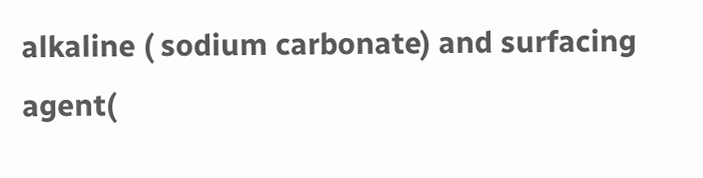alkaline ( sodium carbonate) and surfacing agent(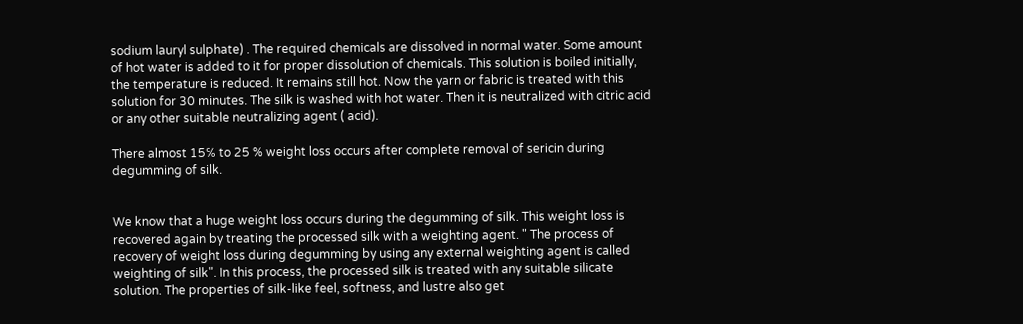sodium lauryl sulphate) . The required chemicals are dissolved in normal water. Some amount of hot water is added to it for proper dissolution of chemicals. This solution is boiled initially, the temperature is reduced. It remains still hot. Now the yarn or fabric is treated with this solution for 30 minutes. The silk is washed with hot water. Then it is neutralized with citric acid or any other suitable neutralizing agent ( acid).

There almost 15℅ to 25 % weight loss occurs after complete removal of sericin during degumming of silk.


We know that a huge weight loss occurs during the degumming of silk. This weight loss is recovered again by treating the processed silk with a weighting agent. " The process of recovery of weight loss during degumming by using any external weighting agent is called weighting of silk". In this process, the processed silk is treated with any suitable silicate solution. The properties of silk-like feel, softness, and lustre also get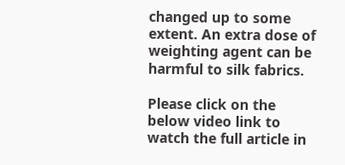changed up to some extent. An extra dose of weighting agent can be harmful to silk fabrics.

Please click on the below video link to watch the full article in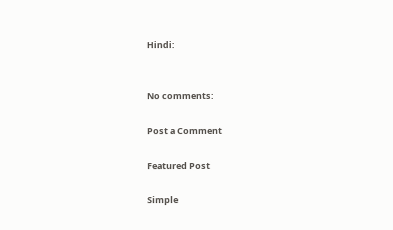Hindi:


No comments:

Post a Comment

Featured Post

Simple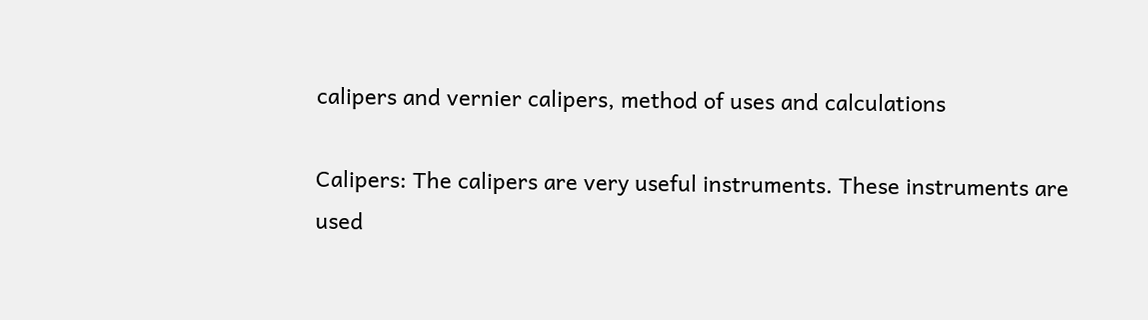calipers and vernier calipers, method of uses and calculations

Calipers: The calipers are very useful instruments. These instruments are used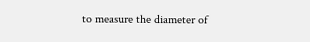to measure the diameter of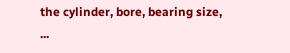the cylinder, bore, bearing size, ...